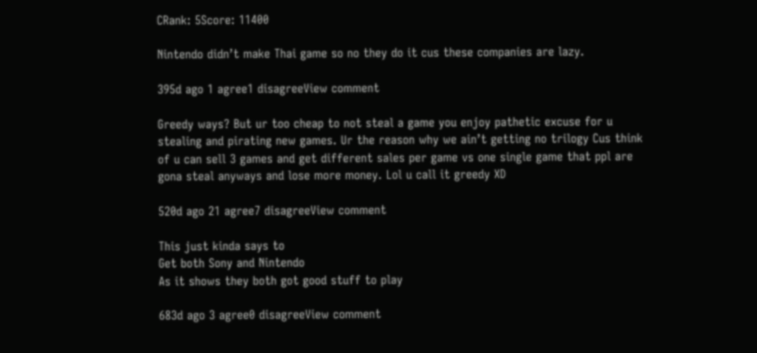CRank: 5Score: 11400

Nintendo didn’t make Thai game so no they do it cus these companies are lazy.

395d ago 1 agree1 disagreeView comment

Greedy ways? But ur too cheap to not steal a game you enjoy pathetic excuse for u stealing and pirating new games. Ur the reason why we ain’t getting no trilogy Cus think of u can sell 3 games and get different sales per game vs one single game that ppl are gona steal anyways and lose more money. Lol u call it greedy XD

520d ago 21 agree7 disagreeView comment

This just kinda says to
Get both Sony and Nintendo
As it shows they both got good stuff to play

683d ago 3 agree0 disagreeView comment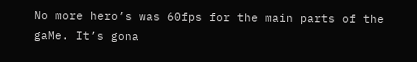No more hero’s was 60fps for the main parts of the gaMe. It’s gona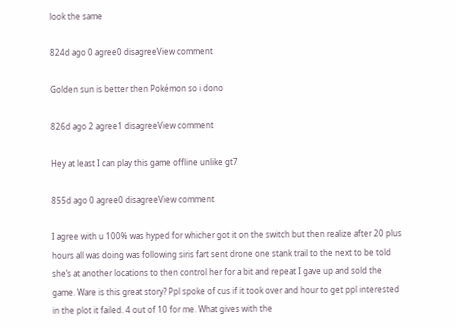look the same

824d ago 0 agree0 disagreeView comment

Golden sun is better then Pokémon so i dono

826d ago 2 agree1 disagreeView comment

Hey at least I can play this game offline unlike gt7

855d ago 0 agree0 disagreeView comment

I agree with u 100% was hyped for whicher got it on the switch but then realize after 20 plus hours all was doing was following siris fart sent drone one stank trail to the next to be told she’s at another locations to then control her for a bit and repeat I gave up and sold the game. Ware is this great story? Ppl spoke of cus if it took over and hour to get ppl interested in the plot it failed. 4 out of 10 for me. What gives with the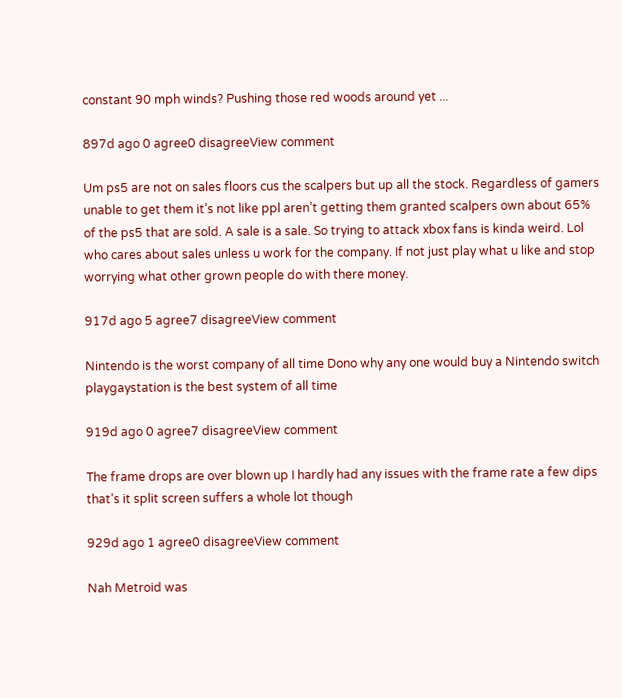constant 90 mph winds? Pushing those red woods around yet ...

897d ago 0 agree0 disagreeView comment

Um ps5 are not on sales floors cus the scalpers but up all the stock. Regardless of gamers unable to get them it’s not like ppl aren’t getting them granted scalpers own about 65% of the ps5 that are sold. A sale is a sale. So trying to attack xbox fans is kinda weird. Lol who cares about sales unless u work for the company. If not just play what u like and stop worrying what other grown people do with there money.

917d ago 5 agree7 disagreeView comment

Nintendo is the worst company of all time Dono why any one would buy a Nintendo switch playgaystation is the best system of all time

919d ago 0 agree7 disagreeView comment

The frame drops are over blown up I hardly had any issues with the frame rate a few dips that’s it split screen suffers a whole lot though

929d ago 1 agree0 disagreeView comment

Nah Metroid was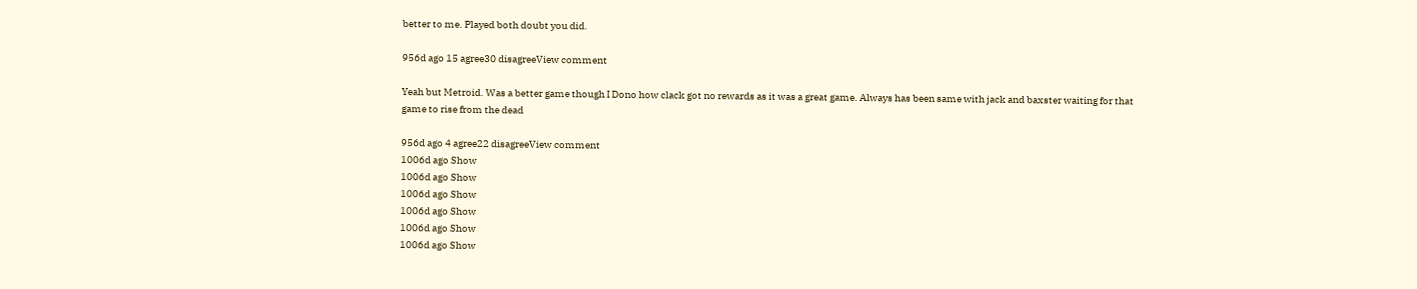better to me. Played both doubt you did.

956d ago 15 agree30 disagreeView comment

Yeah but Metroid. Was a better game though I Dono how clack got no rewards as it was a great game. Always has been same with jack and baxster waiting for that game to rise from the dead

956d ago 4 agree22 disagreeView comment
1006d ago Show
1006d ago Show
1006d ago Show
1006d ago Show
1006d ago Show
1006d ago Show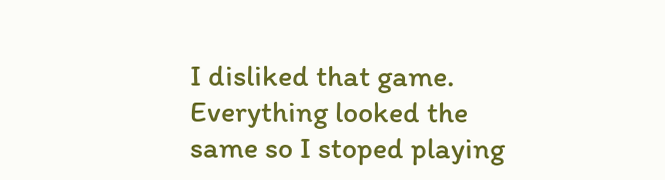I disliked that game. Everything looked the same so I stoped playing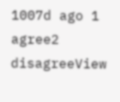1007d ago 1 agree2 disagreeView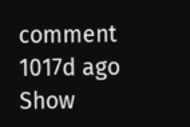comment
1017d ago Show